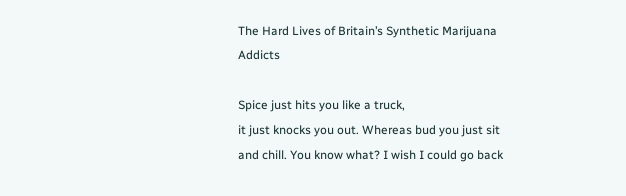The Hard Lives of Britain’s Synthetic Marijuana Addicts

Spice just hits you like a truck,
it just knocks you out. Whereas bud you just sit and chill. You know what? I wish I could go back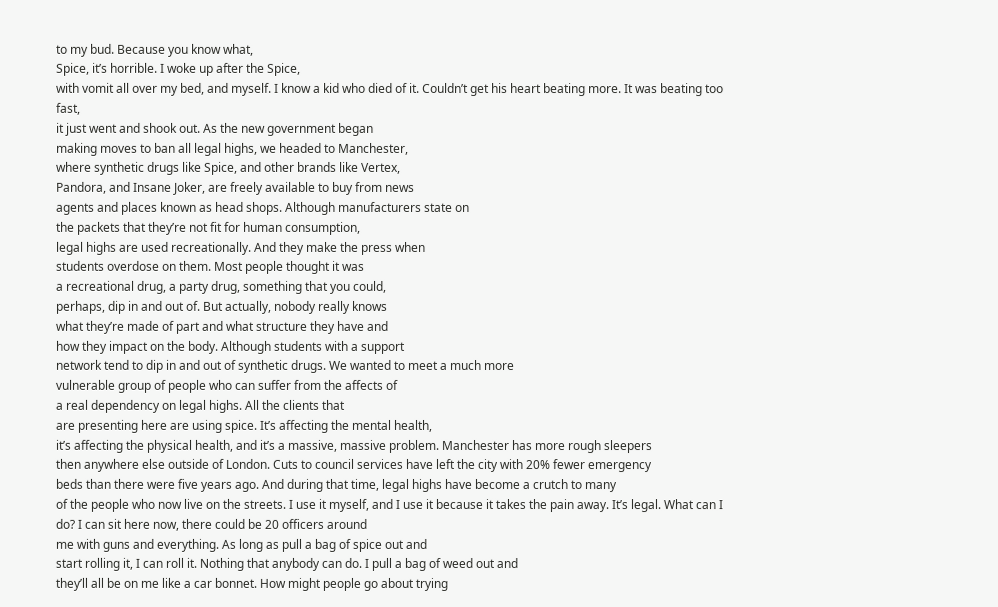to my bud. Because you know what,
Spice, it’s horrible. I woke up after the Spice,
with vomit all over my bed, and myself. I know a kid who died of it. Couldn’t get his heart beating more. It was beating too fast,
it just went and shook out. As the new government began
making moves to ban all legal highs, we headed to Manchester,
where synthetic drugs like Spice, and other brands like Vertex,
Pandora, and Insane Joker, are freely available to buy from news
agents and places known as head shops. Although manufacturers state on
the packets that they’re not fit for human consumption,
legal highs are used recreationally. And they make the press when
students overdose on them. Most people thought it was
a recreational drug, a party drug, something that you could,
perhaps, dip in and out of. But actually, nobody really knows
what they’re made of part and what structure they have and
how they impact on the body. Although students with a support
network tend to dip in and out of synthetic drugs. We wanted to meet a much more
vulnerable group of people who can suffer from the affects of
a real dependency on legal highs. All the clients that
are presenting here are using spice. It’s affecting the mental health,
it’s affecting the physical health, and it’s a massive, massive problem. Manchester has more rough sleepers
then anywhere else outside of London. Cuts to council services have left the city with 20% fewer emergency
beds than there were five years ago. And during that time, legal highs have become a crutch to many
of the people who now live on the streets. I use it myself, and I use it because it takes the pain away. It’s legal. What can I do? I can sit here now, there could be 20 officers around
me with guns and everything. As long as pull a bag of spice out and
start rolling it, I can roll it. Nothing that anybody can do. I pull a bag of weed out and
they’ll all be on me like a car bonnet. How might people go about trying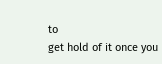to
get hold of it once you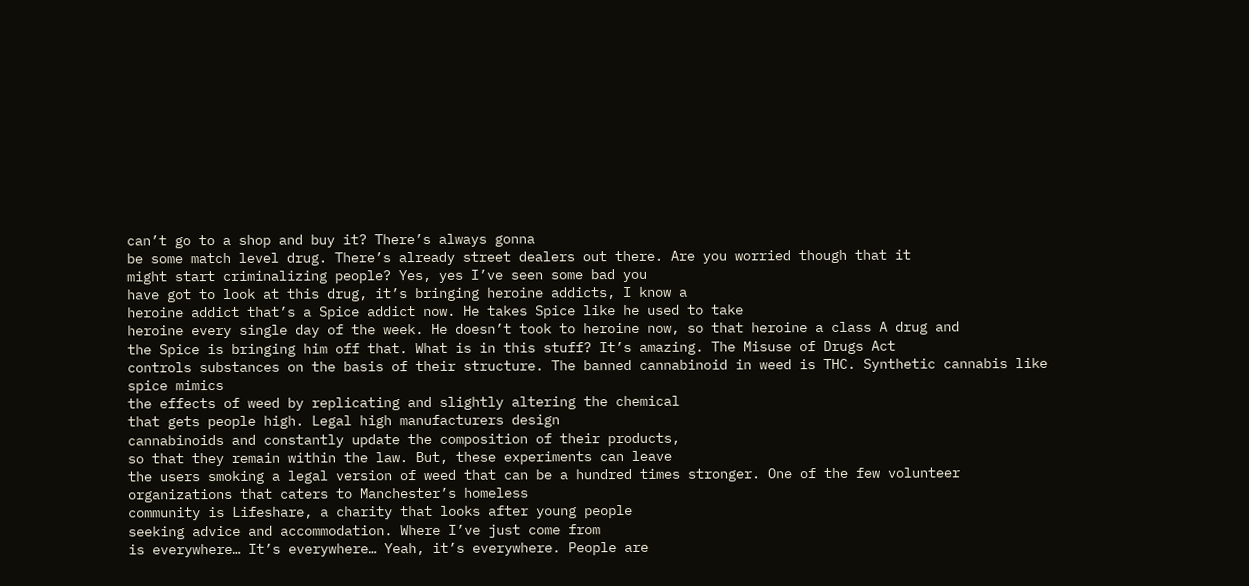can’t go to a shop and buy it? There’s always gonna
be some match level drug. There’s already street dealers out there. Are you worried though that it
might start criminalizing people? Yes, yes I’ve seen some bad you
have got to look at this drug, it’s bringing heroine addicts, I know a
heroine addict that’s a Spice addict now. He takes Spice like he used to take
heroine every single day of the week. He doesn’t took to heroine now, so that heroine a class A drug and
the Spice is bringing him off that. What is in this stuff? It’s amazing. The Misuse of Drugs Act
controls substances on the basis of their structure. The banned cannabinoid in weed is THC. Synthetic cannabis like spice mimics
the effects of weed by replicating and slightly altering the chemical
that gets people high. Legal high manufacturers design
cannabinoids and constantly update the composition of their products,
so that they remain within the law. But, these experiments can leave
the users smoking a legal version of weed that can be a hundred times stronger. One of the few volunteer
organizations that caters to Manchester’s homeless
community is Lifeshare, a charity that looks after young people
seeking advice and accommodation. Where I’ve just come from
is everywhere… It’s everywhere… Yeah, it’s everywhere. People are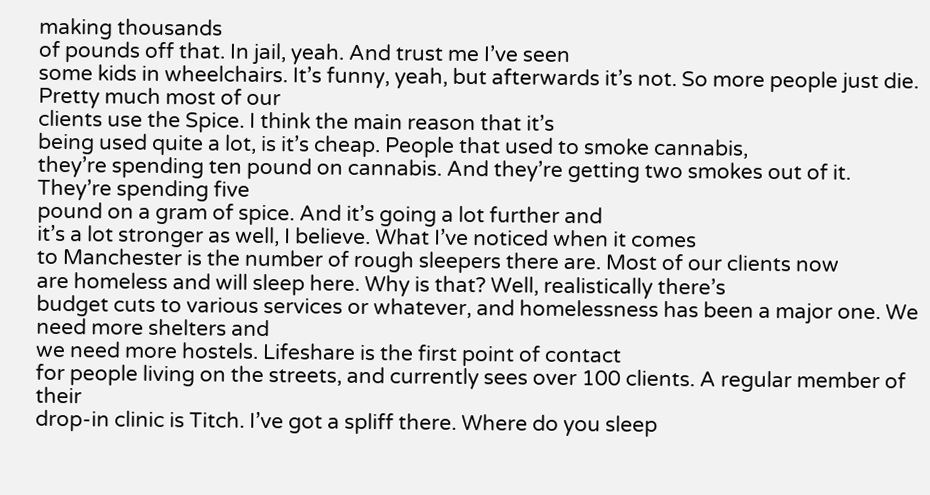making thousands
of pounds off that. In jail, yeah. And trust me I’ve seen
some kids in wheelchairs. It’s funny, yeah, but afterwards it’s not. So more people just die. Pretty much most of our
clients use the Spice. I think the main reason that it’s
being used quite a lot, is it’s cheap. People that used to smoke cannabis,
they’re spending ten pound on cannabis. And they’re getting two smokes out of it. They’re spending five
pound on a gram of spice. And it’s going a lot further and
it’s a lot stronger as well, I believe. What I’ve noticed when it comes
to Manchester is the number of rough sleepers there are. Most of our clients now
are homeless and will sleep here. Why is that? Well, realistically there’s
budget cuts to various services or whatever, and homelessness has been a major one. We need more shelters and
we need more hostels. Lifeshare is the first point of contact
for people living on the streets, and currently sees over 100 clients. A regular member of their
drop-in clinic is Titch. I’ve got a spliff there. Where do you sleep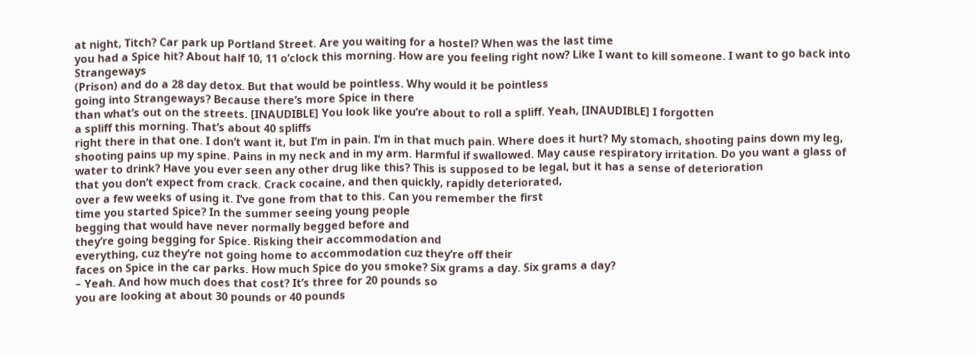at night, Titch? Car park up Portland Street. Are you waiting for a hostel? When was the last time
you had a Spice hit? About half 10, 11 o’clock this morning. How are you feeling right now? Like I want to kill someone. I want to go back into Strangeways
(Prison) and do a 28 day detox. But that would be pointless. Why would it be pointless
going into Strangeways? Because there’s more Spice in there
than what’s out on the streets. [INAUDIBLE] You look like you’re about to roll a spliff. Yeah, [INAUDIBLE] I forgotten
a spliff this morning. That’s about 40 spliffs
right there in that one. I don’t want it, but I’m in pain. I’m in that much pain. Where does it hurt? My stomach, shooting pains down my leg, shooting pains up my spine. Pains in my neck and in my arm. Harmful if swallowed. May cause respiratory irritation. Do you want a glass of water to drink? Have you ever seen any other drug like this? This is supposed to be legal, but it has a sense of deterioration
that you don’t expect from crack. Crack cocaine, and then quickly, rapidly deteriorated,
over a few weeks of using it. I’ve gone from that to this. Can you remember the first
time you started Spice? In the summer seeing young people
begging that would have never normally begged before and
they’re going begging for Spice. Risking their accommodation and
everything, cuz they’re not going home to accommodation cuz they’re off their
faces on Spice in the car parks. How much Spice do you smoke? Six grams a day. Six grams a day?
– Yeah. And how much does that cost? It’s three for 20 pounds so
you are looking at about 30 pounds or 40 pounds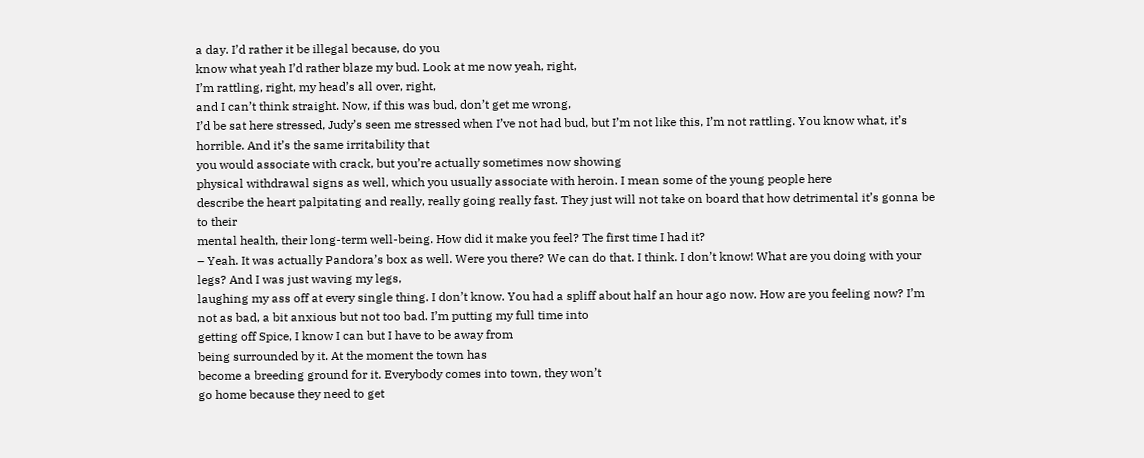a day. I’d rather it be illegal because, do you
know what yeah I’d rather blaze my bud. Look at me now yeah, right,
I’m rattling, right, my head’s all over, right,
and I can’t think straight. Now, if this was bud, don’t get me wrong,
I’d be sat here stressed, Judy’s seen me stressed when I’ve not had bud, but I’m not like this, I’m not rattling. You know what, it’s horrible. And it’s the same irritability that
you would associate with crack, but you’re actually sometimes now showing
physical withdrawal signs as well, which you usually associate with heroin. I mean some of the young people here
describe the heart palpitating and really, really going really fast. They just will not take on board that how detrimental it’s gonna be to their
mental health, their long-term well-being. How did it make you feel? The first time I had it?
– Yeah. It was actually Pandora’s box as well. Were you there? We can do that. I think. I don’t know! What are you doing with your legs? And I was just waving my legs,
laughing my ass off at every single thing. I don’t know. You had a spliff about half an hour ago now. How are you feeling now? I’m not as bad, a bit anxious but not too bad. I’m putting my full time into
getting off Spice, I know I can but I have to be away from
being surrounded by it. At the moment the town has
become a breeding ground for it. Everybody comes into town, they won’t
go home because they need to get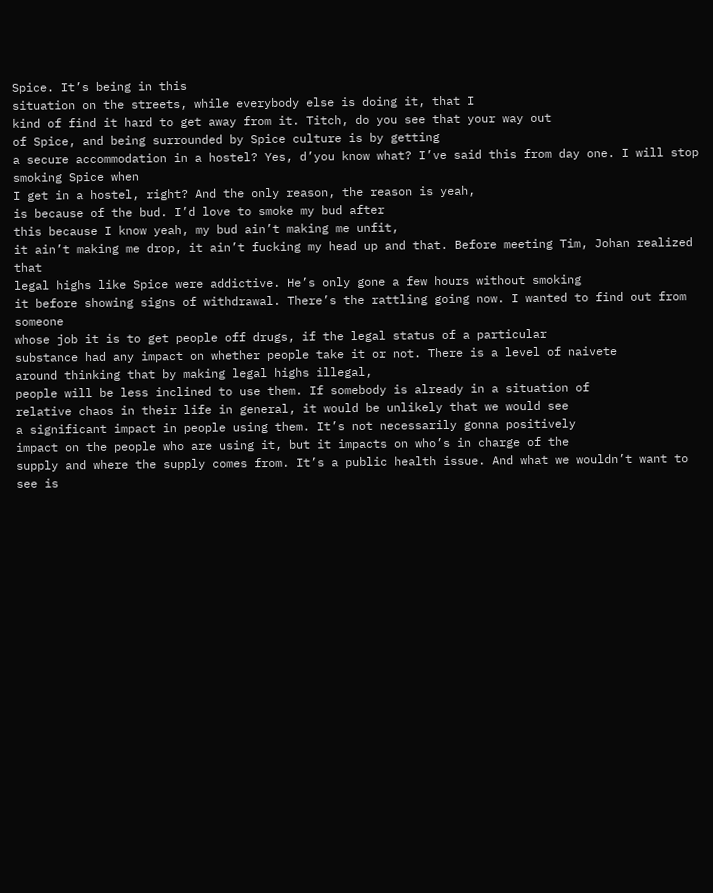Spice. It’s being in this
situation on the streets, while everybody else is doing it, that I
kind of find it hard to get away from it. Titch, do you see that your way out
of Spice, and being surrounded by Spice culture is by getting
a secure accommodation in a hostel? Yes, d’you know what? I’ve said this from day one. I will stop smoking Spice when
I get in a hostel, right? And the only reason, the reason is yeah,
is because of the bud. I’d love to smoke my bud after
this because I know yeah, my bud ain’t making me unfit,
it ain’t making me drop, it ain’t fucking my head up and that. Before meeting Tim, Johan realized that
legal highs like Spice were addictive. He’s only gone a few hours without smoking
it before showing signs of withdrawal. There’s the rattling going now. I wanted to find out from someone
whose job it is to get people off drugs, if the legal status of a particular
substance had any impact on whether people take it or not. There is a level of naivete
around thinking that by making legal highs illegal,
people will be less inclined to use them. If somebody is already in a situation of
relative chaos in their life in general, it would be unlikely that we would see
a significant impact in people using them. It’s not necessarily gonna positively
impact on the people who are using it, but it impacts on who’s in charge of the
supply and where the supply comes from. It’s a public health issue. And what we wouldn’t want to see is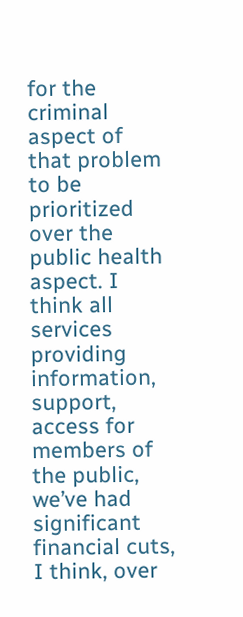for the criminal aspect of that problem to be
prioritized over the public health aspect. I think all services providing
information, support, access for members of the public, we’ve had
significant financial cuts, I think, over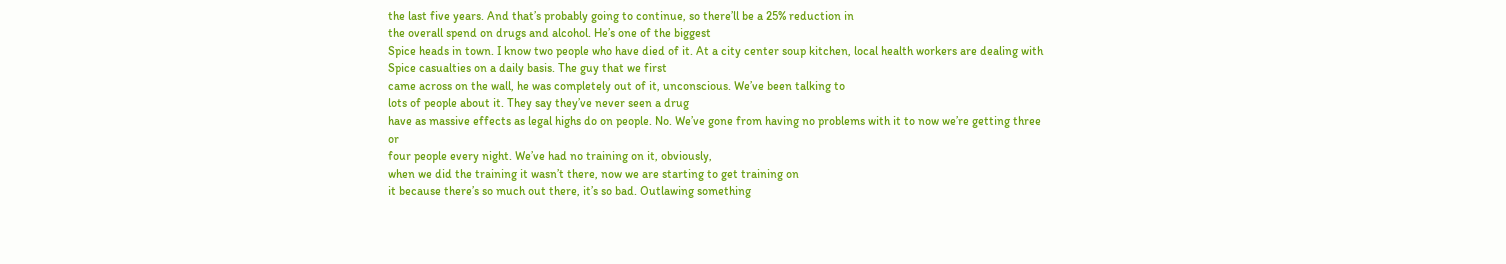the last five years. And that’s probably going to continue, so there’ll be a 25% reduction in
the overall spend on drugs and alcohol. He’s one of the biggest
Spice heads in town. I know two people who have died of it. At a city center soup kitchen, local health workers are dealing with
Spice casualties on a daily basis. The guy that we first
came across on the wall, he was completely out of it, unconscious. We’ve been talking to
lots of people about it. They say they’ve never seen a drug
have as massive effects as legal highs do on people. No. We’ve gone from having no problems with it to now we’re getting three or
four people every night. We’ve had no training on it, obviously,
when we did the training it wasn’t there, now we are starting to get training on
it because there’s so much out there, it’s so bad. Outlawing something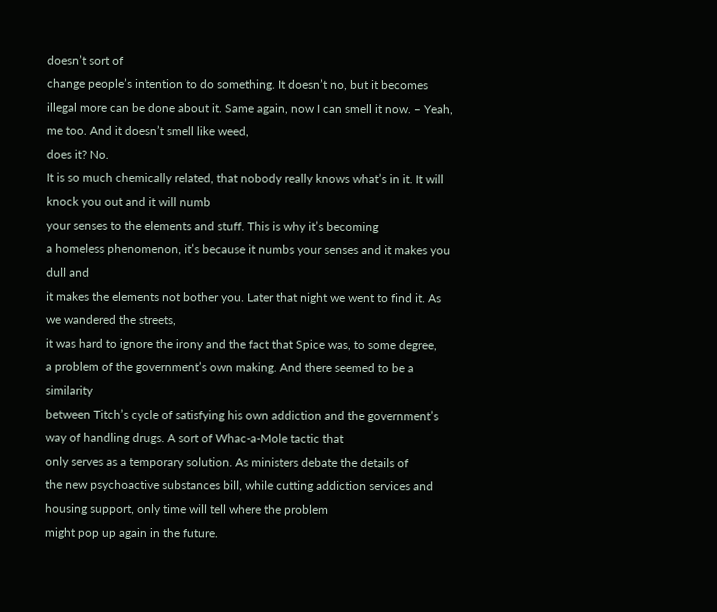doesn’t sort of
change people’s intention to do something. It doesn’t no, but it becomes
illegal more can be done about it. Same again, now I can smell it now. – Yeah, me too. And it doesn’t smell like weed,
does it? No.
It is so much chemically related, that nobody really knows what’s in it. It will knock you out and it will numb
your senses to the elements and stuff. This is why it’s becoming
a homeless phenomenon, it’s because it numbs your senses and it makes you dull and
it makes the elements not bother you. Later that night we went to find it. As we wandered the streets,
it was hard to ignore the irony and the fact that Spice was, to some degree,
a problem of the government’s own making. And there seemed to be a similarity
between Titch’s cycle of satisfying his own addiction and the government’s way of handling drugs. A sort of Whac-a-Mole tactic that
only serves as a temporary solution. As ministers debate the details of
the new psychoactive substances bill, while cutting addiction services and
housing support, only time will tell where the problem
might pop up again in the future.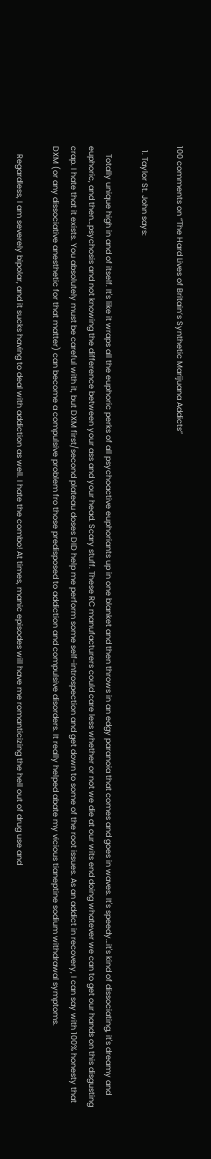100 comments on “The Hard Lives of Britain’s Synthetic Marijuana Addicts”

  1. Taylor St. John says:

    Totally unique high in and of itself. It's like it wraps all the euphoric perks of all psychoactive euphoriants up in one blanket and then throws in an edgy paranoia that comes and goes in waves. It's speedy…it's kind of dissociating, it's dreamy and euphoric, and then…psychosis and not knowing the difference between your ass and your head. Scary stuff. These RC manufacturers could care less whether or not we die at our wits end doing whatever we can to get our hands on this disgusting crap. I hate that it exists. You absolutely must be careful with it, but DXM first/second plateau doses DID help me perform some self-introspection and get down to some of the root issues. As an addict in recovery, I can say with 100% honesty that DXM (or any dissociative anesthetic for that matter) can become a compulsive problem fro those predisposed to addiction and compulsive disorders. It really helped abate my vicious tianeptine sodium withdrawal symptoms.

    Regardless, I am severely bipolar, and it sucks having to deal with addiction as well. I hate the combo! At times, manic episodes will have me romanticizing the hell out of drug use and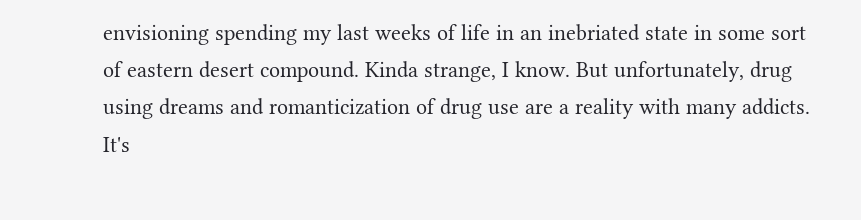envisioning spending my last weeks of life in an inebriated state in some sort of eastern desert compound. Kinda strange, I know. But unfortunately, drug using dreams and romanticization of drug use are a reality with many addicts. It's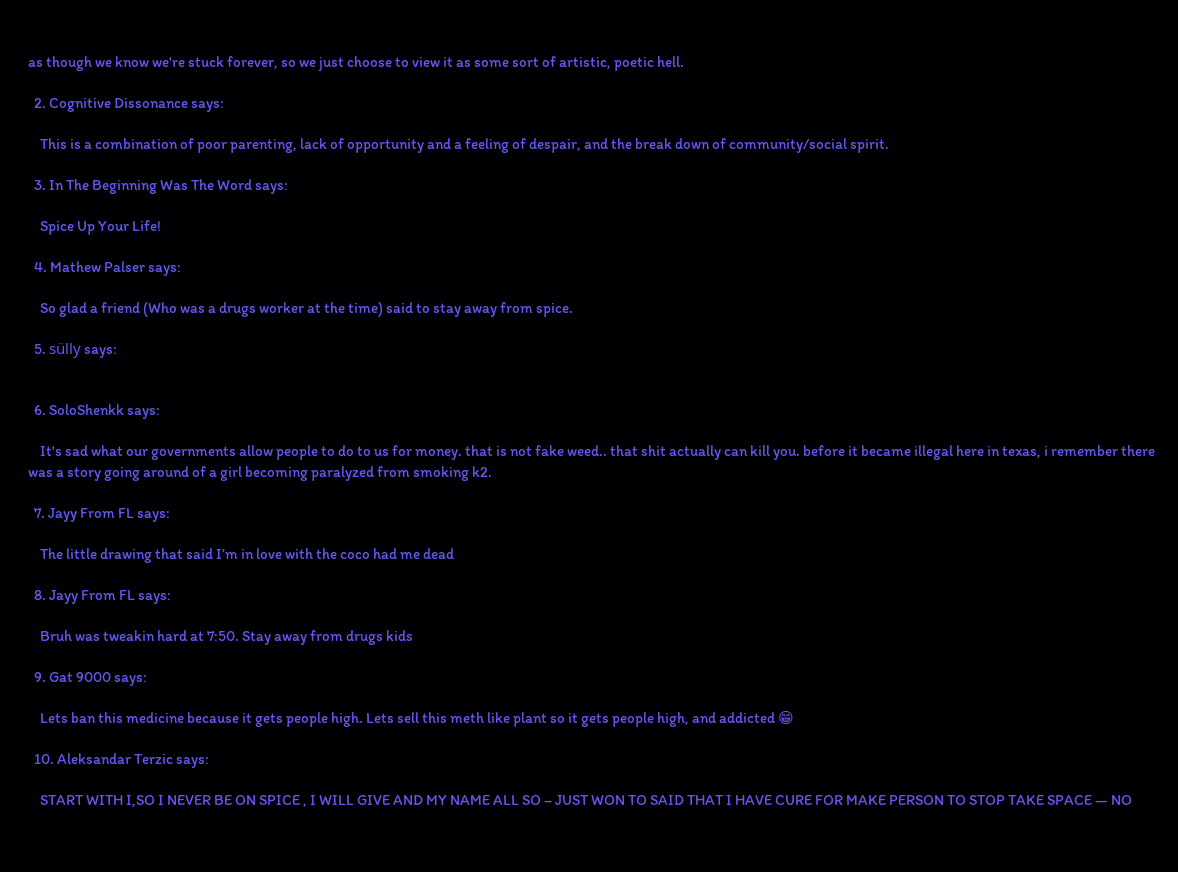as though we know we're stuck forever, so we just choose to view it as some sort of artistic, poetic hell.

  2. Cognitive Dissonance says:

    This is a combination of poor parenting, lack of opportunity and a feeling of despair, and the break down of community/social spirit.

  3. In The Beginning Was The Word says:

    Spice Up Your Life!

  4. Mathew Palser says:

    So glad a friend (Who was a drugs worker at the time) said to stay away from spice.

  5. sülly says:


  6. SoloShenkk says:

    It's sad what our governments allow people to do to us for money. that is not fake weed.. that shit actually can kill you. before it became illegal here in texas, i remember there was a story going around of a girl becoming paralyzed from smoking k2.

  7. Jayy From FL says:

    The little drawing that said I’m in love with the coco had me dead

  8. Jayy From FL says:

    Bruh was tweakin hard at 7:50. Stay away from drugs kids

  9. Gat 9000 says:

    Lets ban this medicine because it gets people high. Lets sell this meth like plant so it gets people high, and addicted 😁

  10. Aleksandar Terzic says:

    START WITH I,SO I NEVER BE ON SPICE , I WILL GIVE AND MY NAME ALL SO – JUST WON TO SAID THAT I HAVE CURE FOR MAKE PERSON TO STOP TAKE SPACE — NO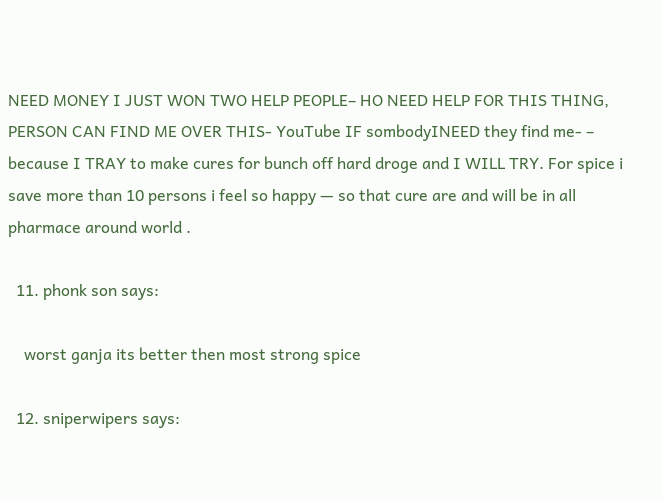NEED MONEY I JUST WON TWO HELP PEOPLE– HO NEED HELP FOR THIS THING, PERSON CAN FIND ME OVER THIS- YouTube IF sombodyINEED they find me- – because I TRAY to make cures for bunch off hard droge and I WILL TRY. For spice i save more than 10 persons i feel so happy — so that cure are and will be in all pharmace around world .

  11. phonk son says:

    worst ganja its better then most strong spice

  12. sniperwipers says: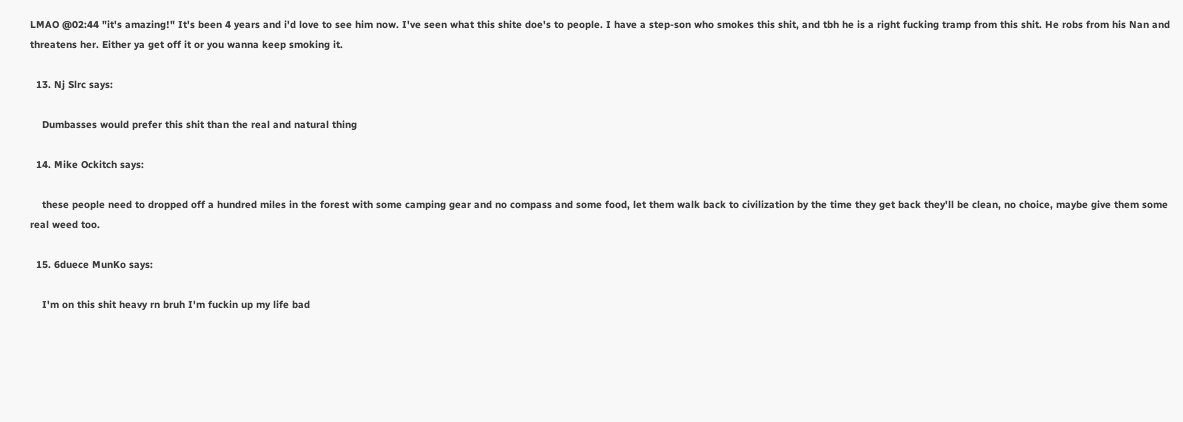LMAO @02:44 "it's amazing!" It's been 4 years and i'd love to see him now. I've seen what this shite doe's to people. I have a step-son who smokes this shit, and tbh he is a right fucking tramp from this shit. He robs from his Nan and threatens her. Either ya get off it or you wanna keep smoking it.

  13. Nj Slrc says:

    Dumbasses would prefer this shit than the real and natural thing

  14. Mike Ockitch says:

    these people need to dropped off a hundred miles in the forest with some camping gear and no compass and some food, let them walk back to civilization by the time they get back they'll be clean, no choice, maybe give them some real weed too.

  15. 6duece MunKo says:

    I'm on this shit heavy rn bruh I'm fuckin up my life bad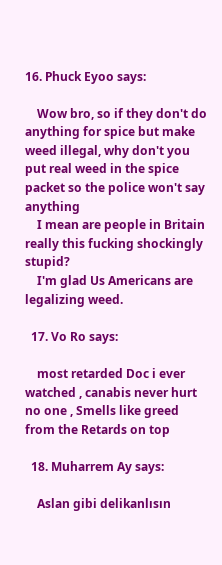16. Phuck Eyoo says:

    Wow bro, so if they don't do anything for spice but make weed illegal, why don't you put real weed in the spice packet so the police won't say anything
    I mean are people in Britain really this fucking shockingly stupid?
    I'm glad Us Americans are legalizing weed.

  17. Vo Ro says:

    most retarded Doc i ever watched , canabis never hurt no one , Smells like greed from the Retards on top

  18. Muharrem Ay says:

    Aslan gibi delikanlısın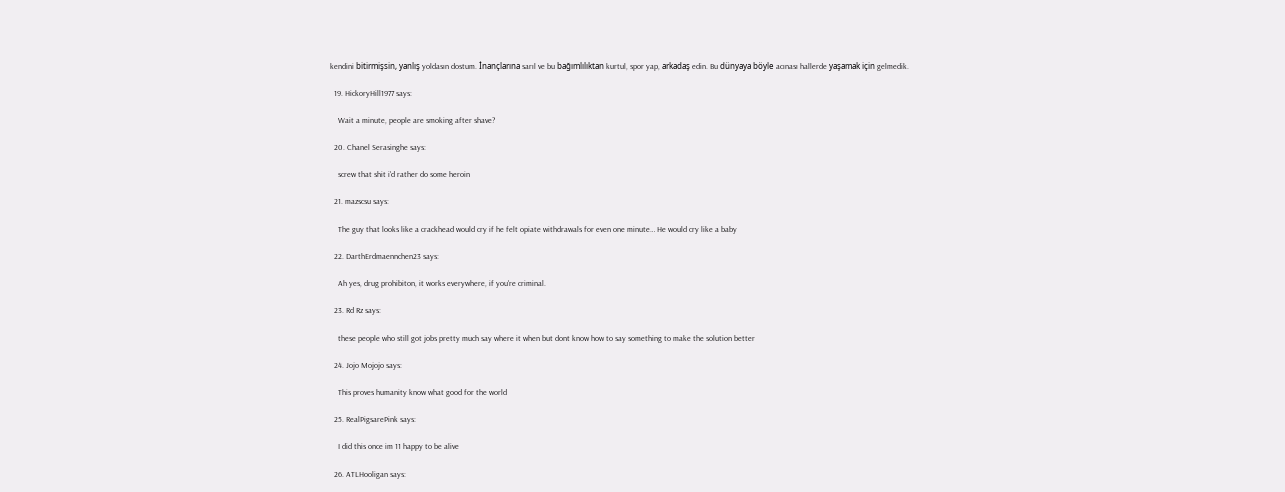kendini bitirmişsin, yanlış yoldasın dostum. İnançlarına sarıl ve bu bağımlılıktan kurtul, spor yap, arkadaş edin. Bu dünyaya böyle acınası hallerde yaşamak için gelmedik.

  19. HickoryHill1977 says:

    Wait a minute, people are smoking after shave?

  20. Chanel Serasinghe says:

    screw that shit i'd rather do some heroin

  21. mazscsu says:

    The guy that looks like a crackhead would cry if he felt opiate withdrawals for even one minute… He would cry like a baby

  22. DarthErdmaennchen23 says:

    Ah yes, drug prohibiton, it works everywhere, if you're criminal.

  23. Rd Rz says:

    these people who still got jobs pretty much say where it when but dont know how to say something to make the solution better

  24. Jojo Mojojo says:

    This proves humanity know what good for the world

  25. RealPigsarePink says:

    I did this once im 11 happy to be alive

  26. ATLHooligan says: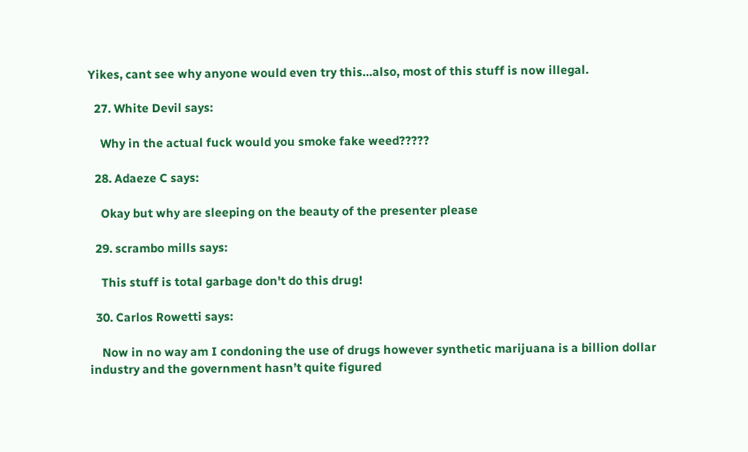Yikes, cant see why anyone would even try this…also, most of this stuff is now illegal.

  27. White Devil says:

    Why in the actual fuck would you smoke fake weed?????

  28. Adaeze C says:

    Okay but why are sleeping on the beauty of the presenter please

  29. scrambo mills says:

    This stuff is total garbage don't do this drug!

  30. Carlos Rowetti says:

    Now in no way am I condoning the use of drugs however synthetic marijuana is a billion dollar industry and the government hasn’t quite figured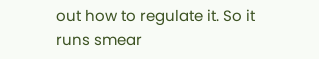out how to regulate it. So it runs smear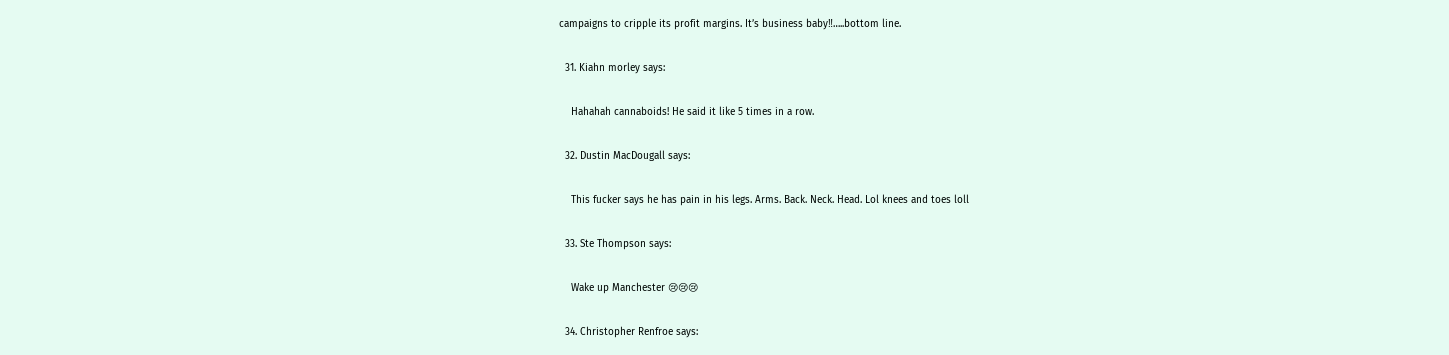campaigns to cripple its profit margins. It’s business baby‼…..bottom line.

  31. Kiahn morley says:

    Hahahah cannaboids! He said it like 5 times in a row.

  32. Dustin MacDougall says:

    This fucker says he has pain in his legs. Arms. Back. Neck. Head. Lol knees and toes loll

  33. Ste Thompson says:

    Wake up Manchester 😢😢😢

  34. Christopher Renfroe says: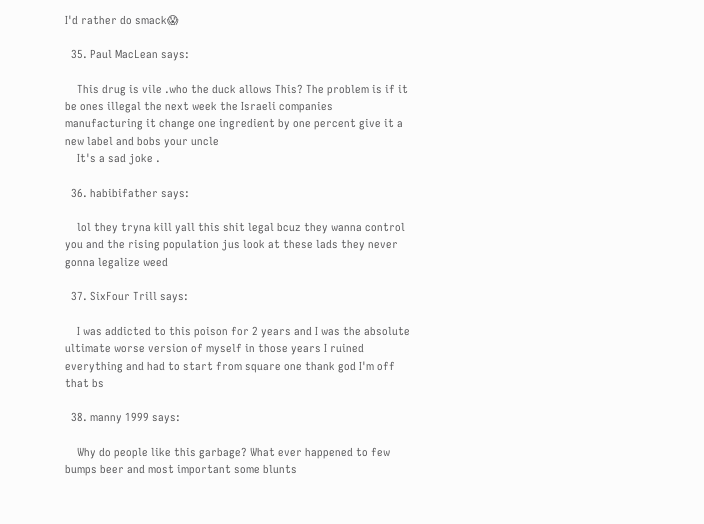I'd rather do smack😱

  35. Paul MacLean says:

    This drug is vile .who the duck allows This? The problem is if it be ones illegal the next week the Israeli companies manufacturing it change one ingredient by one percent give it a new label and bobs your uncle
    It's a sad joke .

  36. habibifather says:

    lol they tryna kill yall this shit legal bcuz they wanna control you and the rising population jus look at these lads they never gonna legalize weed

  37. SixFour Trill says:

    I was addicted to this poison for 2 years and I was the absolute ultimate worse version of myself in those years I ruined everything and had to start from square one thank god I'm off that bs

  38. manny 1999 says:

    Why do people like this garbage? What ever happened to few bumps beer and most important some blunts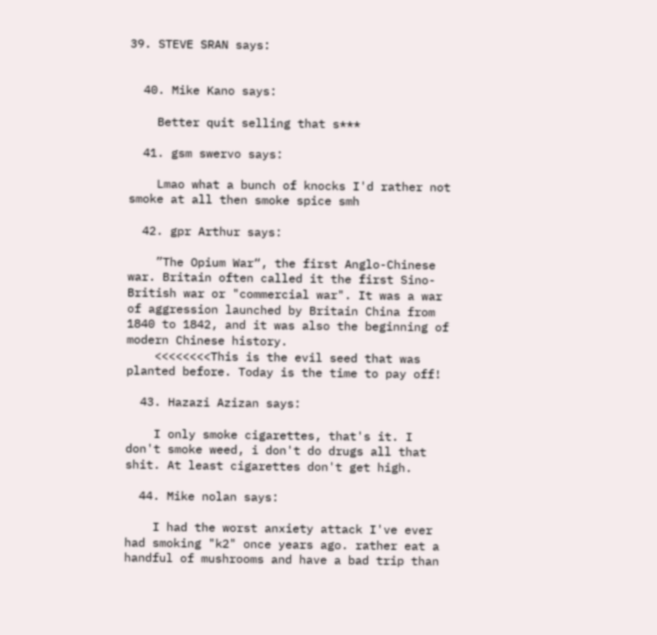39. STEVE SRAN says:


  40. Mike Kano says:

    Better quit selling that s***

  41. gsm swervo says:

    Lmao what a bunch of knocks I'd rather not smoke at all then smoke spice smh

  42. gpr Arthur says:

    ”The Opium War“, the first Anglo-Chinese war. Britain often called it the first Sino-British war or "commercial war". It was a war of aggression launched by Britain China from 1840 to 1842, and it was also the beginning of modern Chinese history.
    <<<<<<<<This is the evil seed that was planted before. Today is the time to pay off!

  43. Hazazi Azizan says:

    I only smoke cigarettes, that's it. I don't smoke weed, i don't do drugs all that shit. At least cigarettes don't get high.

  44. Mike nolan says:

    I had the worst anxiety attack I've ever had smoking "k2" once years ago. rather eat a handful of mushrooms and have a bad trip than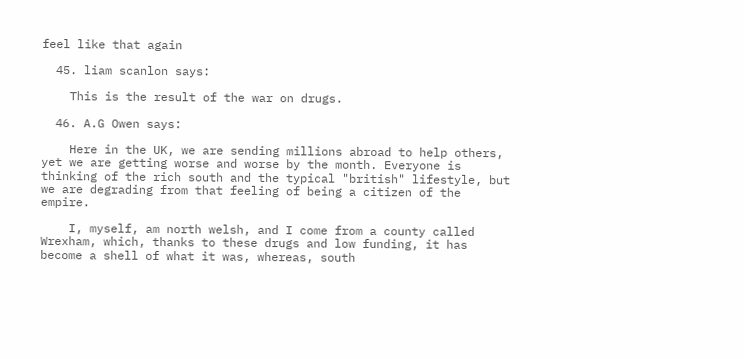feel like that again

  45. liam scanlon says:

    This is the result of the war on drugs.

  46. A.G Owen says:

    Here in the UK, we are sending millions abroad to help others, yet we are getting worse and worse by the month. Everyone is thinking of the rich south and the typical "british" lifestyle, but we are degrading from that feeling of being a citizen of the empire.

    I, myself, am north welsh, and I come from a county called Wrexham, which, thanks to these drugs and low funding, it has become a shell of what it was, whereas, south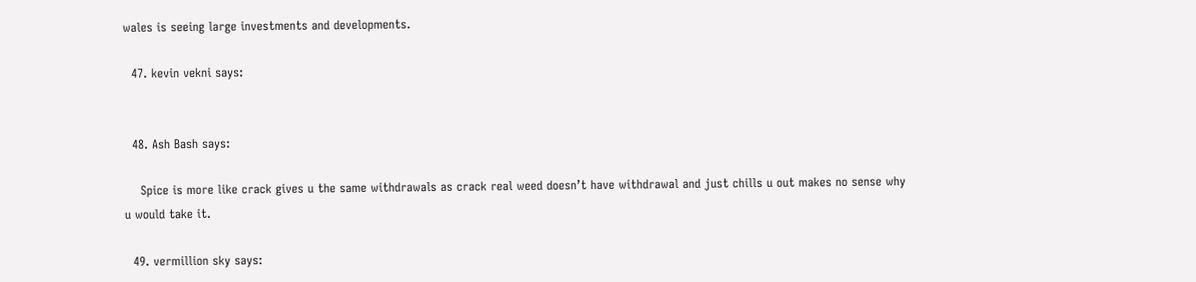wales is seeing large investments and developments.

  47. kevin vekni says:


  48. Ash Bash says:

    Spice is more like crack gives u the same withdrawals as crack real weed doesn’t have withdrawal and just chills u out makes no sense why u would take it.

  49. vermillion sky says: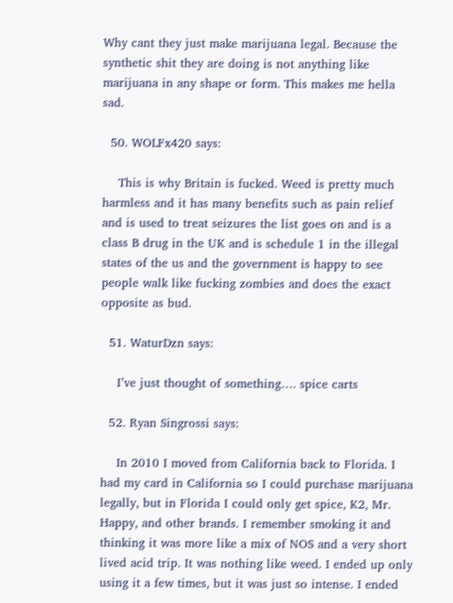Why cant they just make marijuana legal. Because the synthetic shit they are doing is not anything like marijuana in any shape or form. This makes me hella sad.

  50. WOLFx420 says:

    This is why Britain is fucked. Weed is pretty much harmless and it has many benefits such as pain relief and is used to treat seizures the list goes on and is a class B drug in the UK and is schedule 1 in the illegal states of the us and the government is happy to see people walk like fucking zombies and does the exact opposite as bud.

  51. WaturDzn says:

    I’ve just thought of something…. spice carts

  52. Ryan Singrossi says:

    In 2010 I moved from California back to Florida. I had my card in California so I could purchase marijuana legally, but in Florida I could only get spice, K2, Mr. Happy, and other brands. I remember smoking it and thinking it was more like a mix of NOS and a very short lived acid trip. It was nothing like weed. I ended up only using it a few times, but it was just so intense. I ended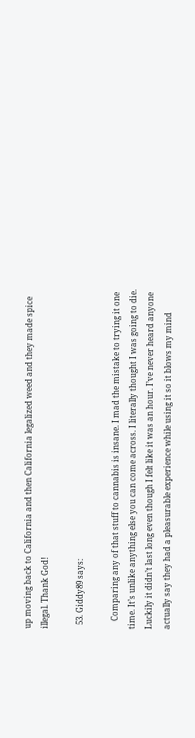up moving back to California and then California legalized weed and they made spice illegal. Thank God!

  53. Giddy89 says:

    Comparing any of that stuff to cannabis is insane. I mad the mistake to trying it one time. It’s unlike anything else you can come across. I literally thought I was going to die. Luckily it didn’t last long even though I felt like it was an hour. I’ve never heard anyone actually say they had a pleasurable experience while using it so it blows my mind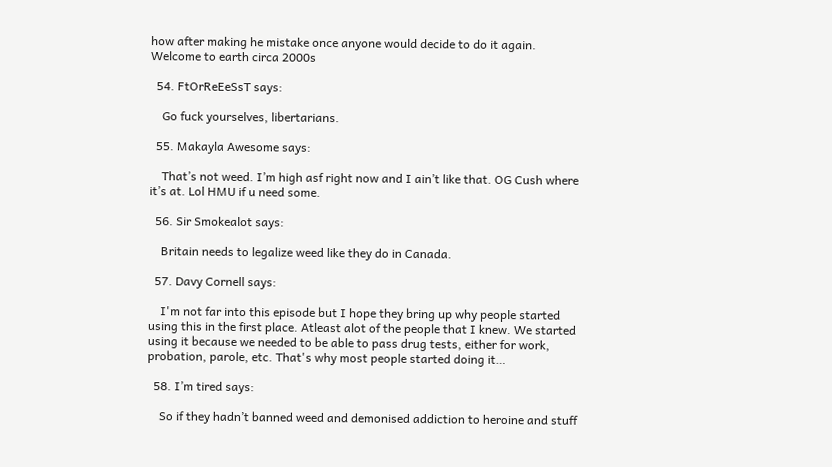how after making he mistake once anyone would decide to do it again. Welcome to earth circa 2000s

  54. FtOrReEeSsT says:

    Go fuck yourselves, libertarians.

  55. Makayla Awesome says:

    That’s not weed. I’m high asf right now and I ain’t like that. OG Cush where it’s at. Lol HMU if u need some.

  56. Sir Smokealot says:

    Britain needs to legalize weed like they do in Canada.

  57. Davy Cornell says:

    I'm not far into this episode but I hope they bring up why people started using this in the first place. Atleast alot of the people that I knew. We started using it because we needed to be able to pass drug tests, either for work, probation, parole, etc. That's why most people started doing it…

  58. I’m tired says:

    So if they hadn’t banned weed and demonised addiction to heroine and stuff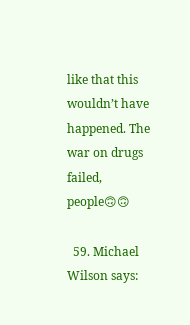like that this wouldn’t have happened. The war on drugs failed, people🙃🙃

  59. Michael Wilson says: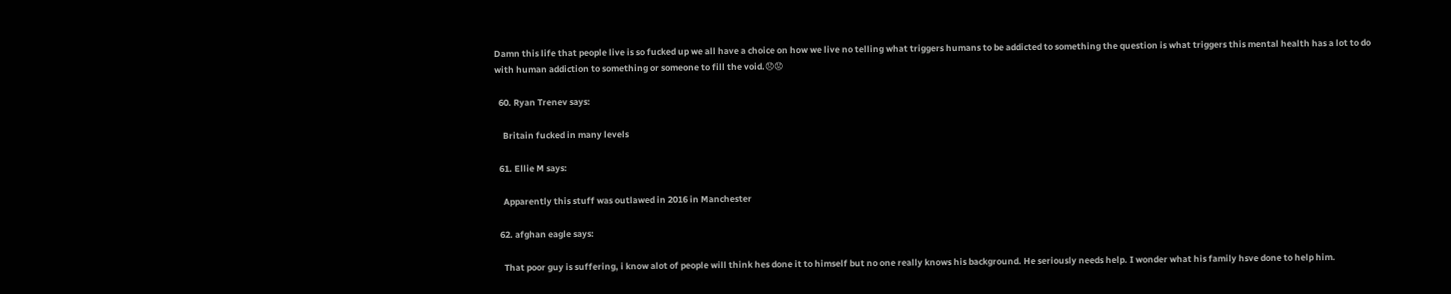Damn this life that people live is so fucked up we all have a choice on how we live no telling what triggers humans to be addicted to something the question is what triggers this mental health has a lot to do with human addiction to something or someone to fill the void.😞😟

  60. Ryan Trenev says:

    Britain fucked in many levels

  61. Ellie M says:

    Apparently this stuff was outlawed in 2016 in Manchester

  62. afghan eagle says:

    That poor guy is suffering, i know alot of people will think hes done it to himself but no one really knows his background. He seriously needs help. I wonder what his family hsve done to help him.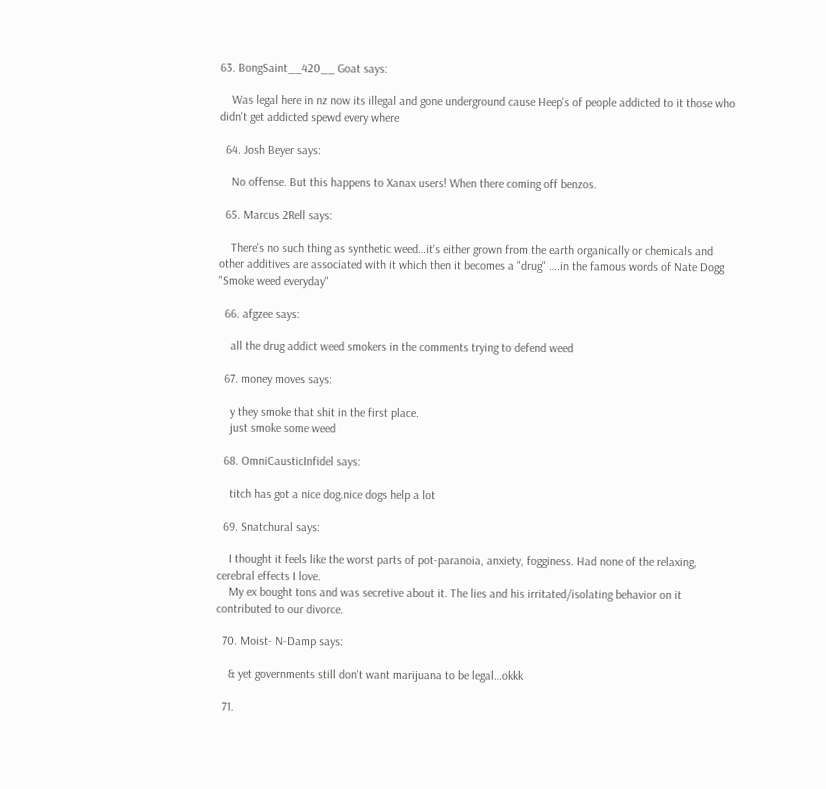63. BongSaint__420__ Goat says:

    Was legal here in nz now its illegal and gone underground cause Heep's of people addicted to it those who didn't get addicted spewd every where

  64. Josh Beyer says:

    No offense. But this happens to Xanax users! When there coming off benzos.

  65. Marcus 2Rell says:

    There's no such thing as synthetic weed…it's either grown from the earth organically or chemicals and other additives are associated with it which then it becomes a "drug" ….in the famous words of Nate Dogg "Smoke weed everyday"

  66. afgzee says:

    all the drug addict weed smokers in the comments trying to defend weed

  67. money moves says:

    y they smoke that shit in the first place.
    just smoke some weed

  68. OmniCausticInfidel says:

    titch has got a nice dog.nice dogs help a lot

  69. Snatchural says:

    I thought it feels like the worst parts of pot-paranoia, anxiety, fogginess. Had none of the relaxing, cerebral effects I love.
    My ex bought tons and was secretive about it. The lies and his irritated/isolating behavior on it contributed to our divorce.

  70. Moist- N-Damp says:

    & yet governments still don't want marijuana to be legal…okkk

  71.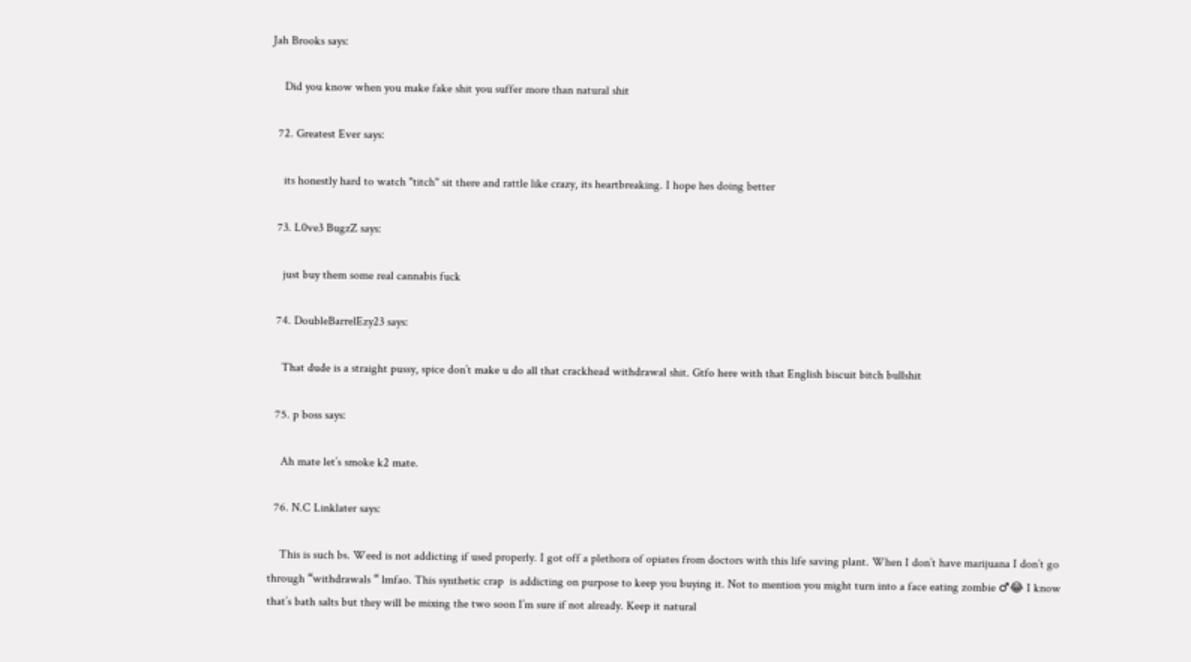Jah Brooks says:

    Did you know when you make fake shit you suffer more than natural shit

  72. Greatest Ever says:

    its honestly hard to watch "titch" sit there and rattle like crazy, its heartbreaking. I hope hes doing better

  73. L0ve3 BugzZ says:

    just buy them some real cannabis fuck

  74. DoubleBarrelEzy23 says:

    That dude is a straight pussy, spice don’t make u do all that crackhead withdrawal shit. Gtfo here with that English biscuit bitch bullshit

  75. p boss says:

    Ah mate let’s smoke k2 mate.

  76. N.C Linklater says:

    This is such bs. Weed is not addicting if used properly. I got off a plethora of opiates from doctors with this life saving plant. When I don’t have marijuana I don’t go through “withdrawals “ lmfao. This synthetic crap  is addicting on purpose to keep you buying it. Not to mention you might turn into a face eating zombie ♂😂 I know that’s bath salts but they will be mixing the two soon I’m sure if not already. Keep it natural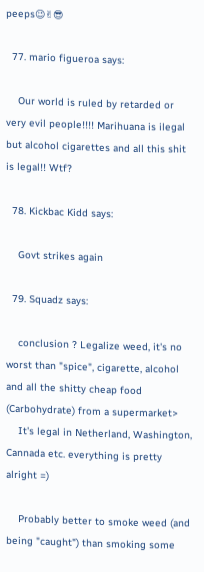peeps😉✌😎

  77. mario figueroa says:

    Our world is ruled by retarded or very evil people!!!! Marihuana is ilegal but alcohol cigarettes and all this shit is legal!! Wtf?

  78. Kickbac Kidd says:

    Govt strikes again

  79. Squadz says:

    conclusion ? Legalize weed, it's no worst than "spice", cigarette, alcohol and all the shitty cheap food (Carbohydrate) from a supermarket>
    It's legal in Netherland, Washington, Cannada etc. everything is pretty alright =)

    Probably better to smoke weed (and being "caught") than smoking some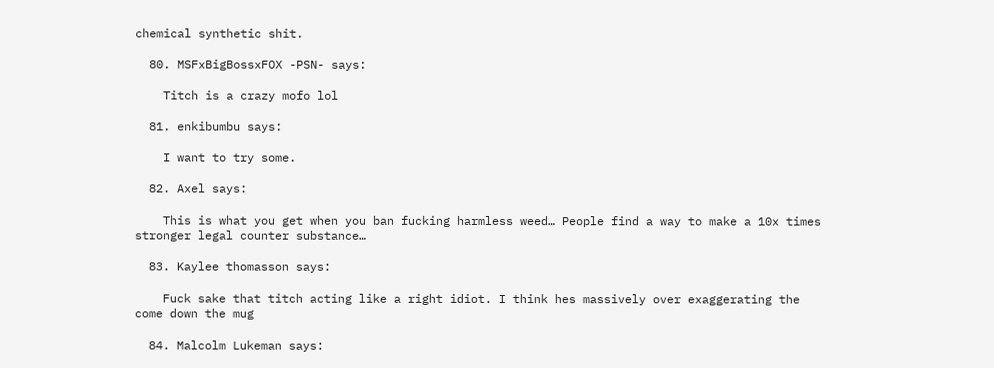chemical synthetic shit.

  80. MSFxBigBossxFOX -PSN- says:

    Titch is a crazy mofo lol

  81. enkibumbu says:

    I want to try some.

  82. Axel says:

    This is what you get when you ban fucking harmless weed… People find a way to make a 10x times stronger legal counter substance…

  83. Kaylee thomasson says:

    Fuck sake that titch acting like a right idiot. I think hes massively over exaggerating the come down the mug

  84. Malcolm Lukeman says: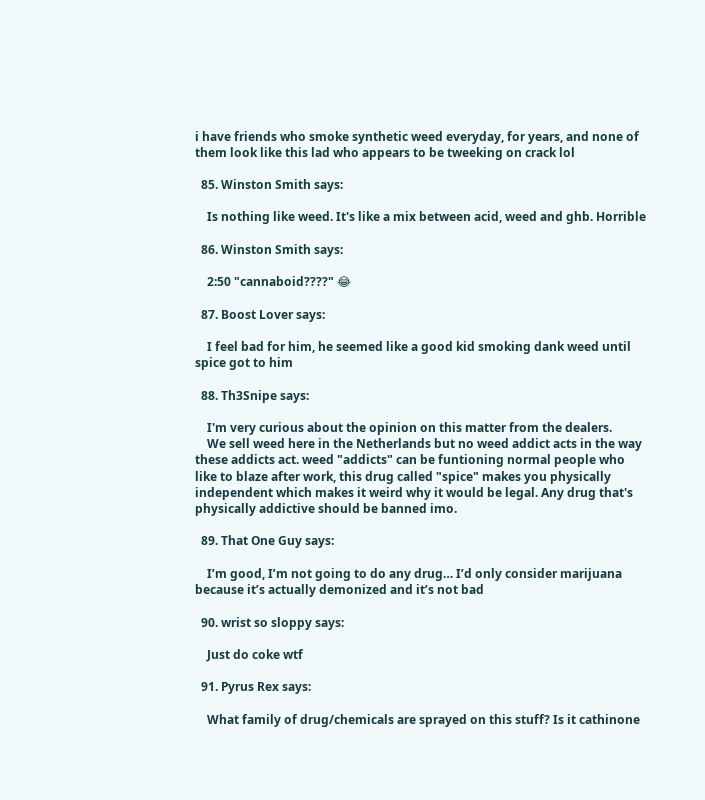i have friends who smoke synthetic weed everyday, for years, and none of them look like this lad who appears to be tweeking on crack lol

  85. Winston Smith says:

    Is nothing like weed. It's like a mix between acid, weed and ghb. Horrible

  86. Winston Smith says:

    2:50 "cannaboid????" 😂

  87. Boost Lover says:

    I feel bad for him, he seemed like a good kid smoking dank weed until spice got to him

  88. Th3Snipe says:

    I'm very curious about the opinion on this matter from the dealers.
    We sell weed here in the Netherlands but no weed addict acts in the way these addicts act. weed "addicts" can be funtioning normal people who like to blaze after work, this drug called "spice" makes you physically independent which makes it weird why it would be legal. Any drug that's physically addictive should be banned imo.

  89. That One Guy says:

    I’m good, I’m not going to do any drug… I’d only consider marijuana because it’s actually demonized and it’s not bad

  90. wrist so sloppy says:

    Just do coke wtf

  91. Pyrus Rex says:

    What family of drug/chemicals are sprayed on this stuff? Is it cathinone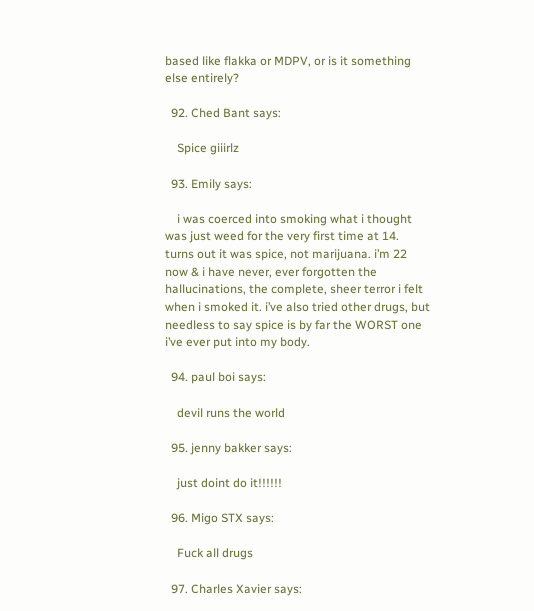based like flakka or MDPV, or is it something else entirely?

  92. Ched Bant says:

    Spice giiirlz

  93. Emily says:

    i was coerced into smoking what i thought was just weed for the very first time at 14. turns out it was spice, not marijuana. i’m 22 now & i have never, ever forgotten the hallucinations, the complete, sheer terror i felt when i smoked it. i’ve also tried other drugs, but needless to say spice is by far the WORST one i’ve ever put into my body.

  94. paul boi says:

    devil runs the world

  95. jenny bakker says:

    just doint do it!!!!!!

  96. Migo STX says:

    Fuck all drugs

  97. Charles Xavier says: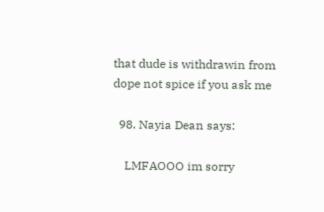that dude is withdrawin from dope not spice if you ask me

  98. Nayia Dean says:

    LMFAOOO im sorry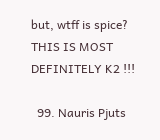but, wtff is spice? THIS IS MOST DEFINITELY K2 !!!

  99. Nauris Pjuts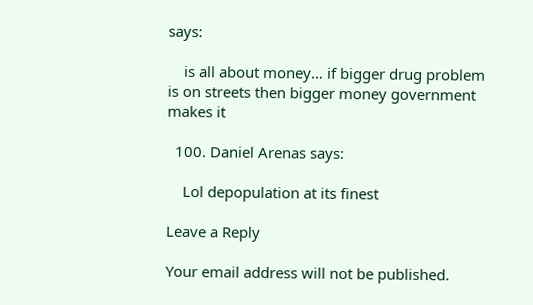says:

    is all about money… if bigger drug problem is on streets then bigger money government makes it

  100. Daniel Arenas says:

    Lol depopulation at its finest

Leave a Reply

Your email address will not be published.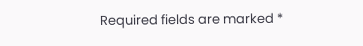Required fields are marked *